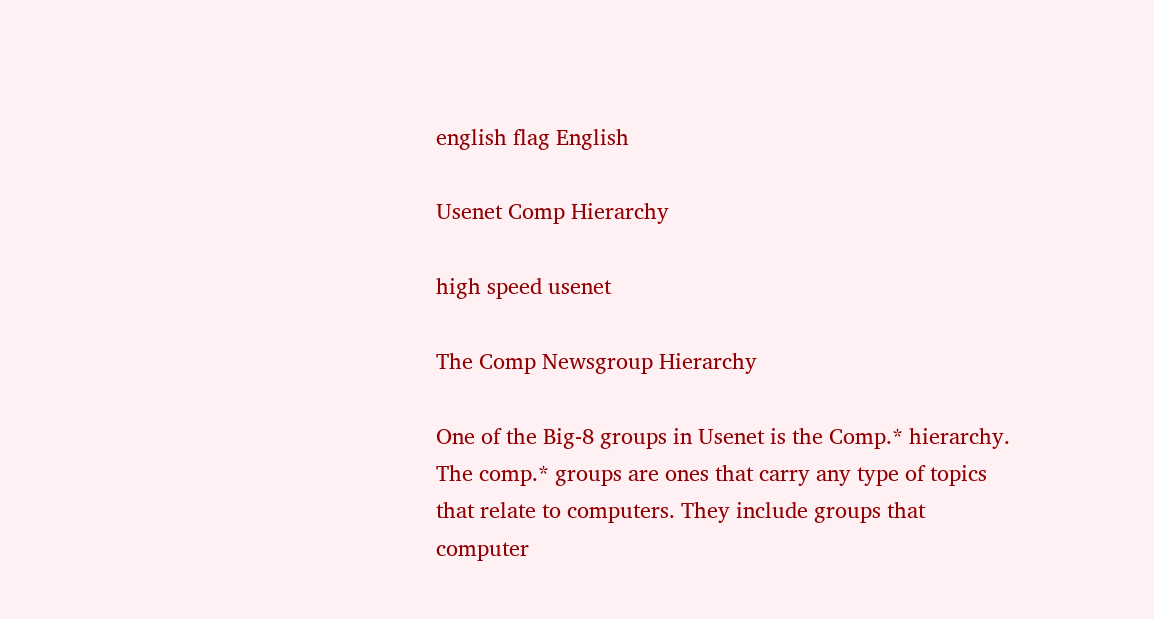english flag English

Usenet Comp Hierarchy

high speed usenet

The Comp Newsgroup Hierarchy

One of the Big-8 groups in Usenet is the Comp.* hierarchy. The comp.* groups are ones that carry any type of topics that relate to computers. They include groups that computer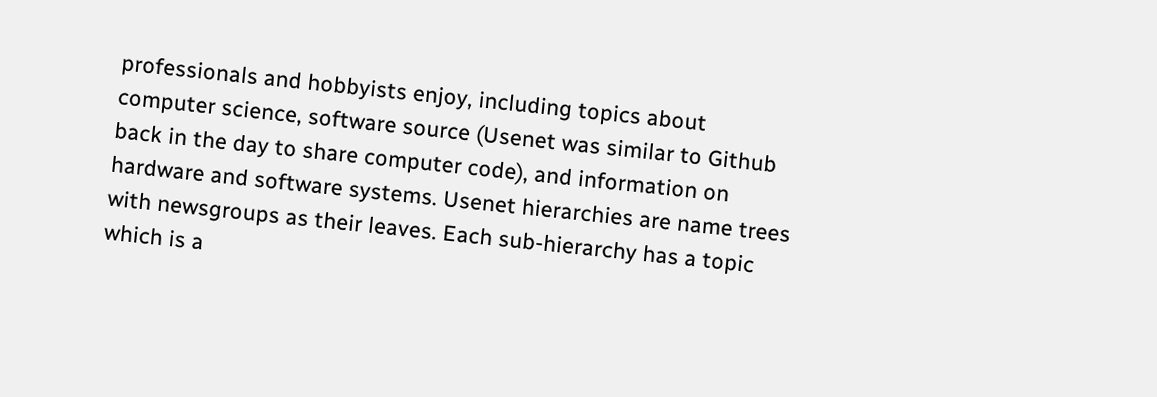professionals and hobbyists enjoy, including topics about computer science, software source (Usenet was similar to Github back in the day to share computer code), and information on hardware and software systems. Usenet hierarchies are name trees with newsgroups as their leaves. Each sub-hierarchy has a topic which is a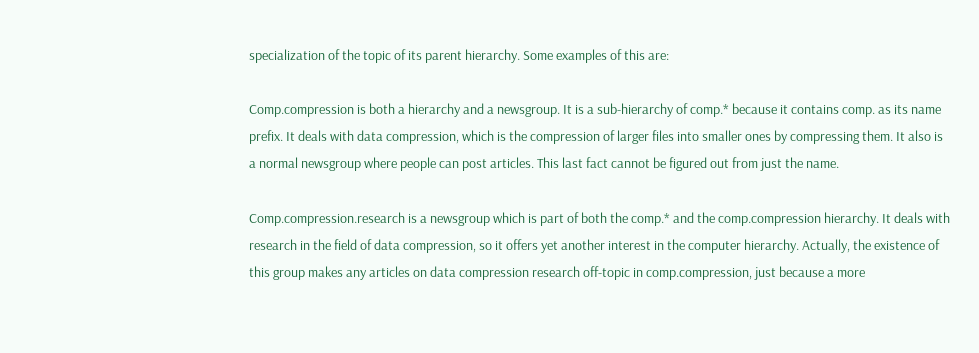specialization of the topic of its parent hierarchy. Some examples of this are:

Comp.compression is both a hierarchy and a newsgroup. It is a sub-hierarchy of comp.* because it contains comp. as its name prefix. It deals with data compression, which is the compression of larger files into smaller ones by compressing them. It also is a normal newsgroup where people can post articles. This last fact cannot be figured out from just the name.

Comp.compression.research is a newsgroup which is part of both the comp.* and the comp.compression hierarchy. It deals with research in the field of data compression, so it offers yet another interest in the computer hierarchy. Actually, the existence of this group makes any articles on data compression research off-topic in comp.compression, just because a more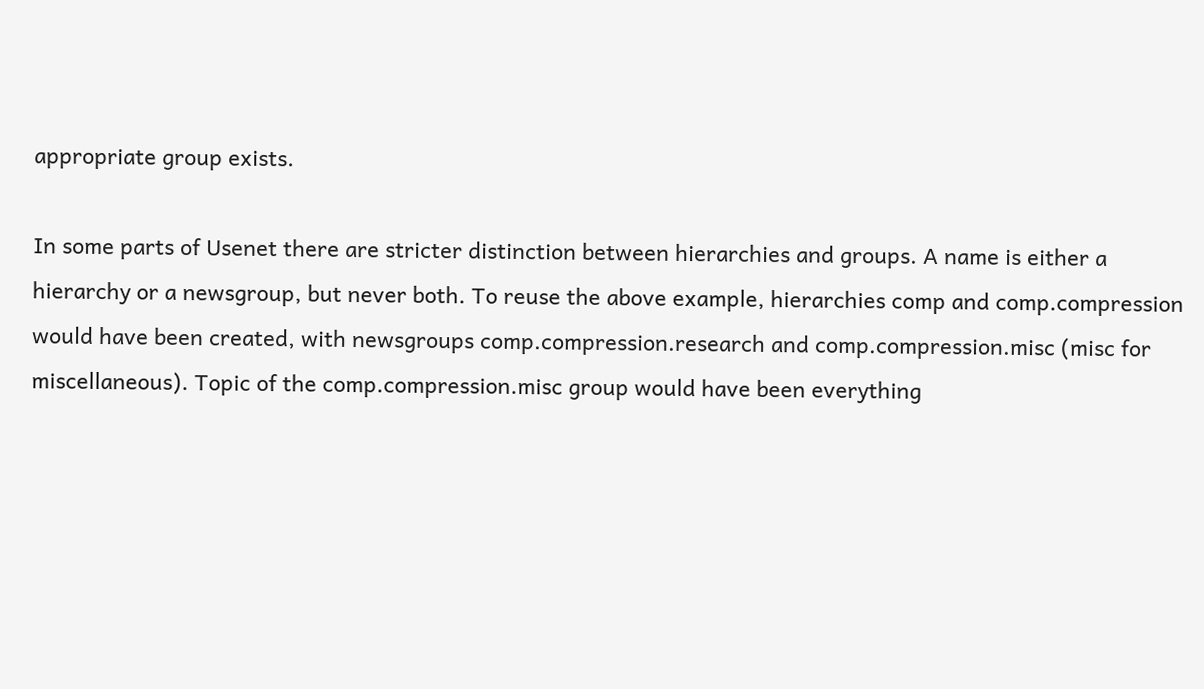appropriate group exists.

In some parts of Usenet there are stricter distinction between hierarchies and groups. A name is either a hierarchy or a newsgroup, but never both. To reuse the above example, hierarchies comp and comp.compression would have been created, with newsgroups comp.compression.research and comp.compression.misc (misc for miscellaneous). Topic of the comp.compression.misc group would have been everything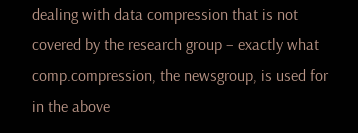dealing with data compression that is not covered by the research group – exactly what comp.compression, the newsgroup, is used for in the above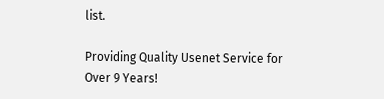list.

Providing Quality Usenet Service for Over 9 Years!